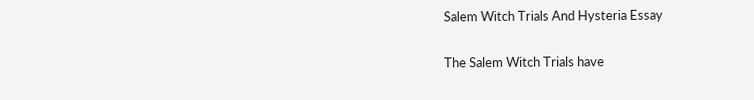Salem Witch Trials And Hysteria Essay

The Salem Witch Trials have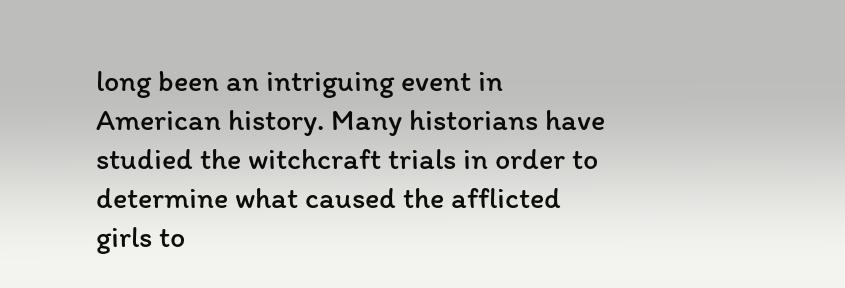long been an intriguing event in American history. Many historians have studied the witchcraft trials in order to determine what caused the afflicted girls to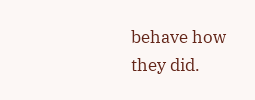behave how they did.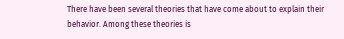There have been several theories that have come about to explain their behavior. Among these theories is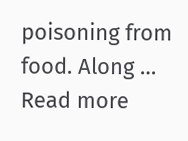poisoning from food. Along … Read more